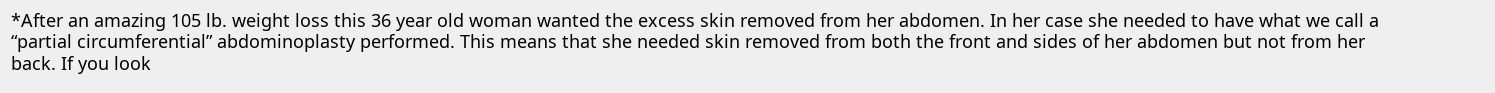*After an amazing 105 lb. weight loss this 36 year old woman wanted the excess skin removed from her abdomen. In her case she needed to have what we call a “partial circumferential” abdominoplasty performed. This means that she needed skin removed from both the front and sides of her abdomen but not from her back. If you look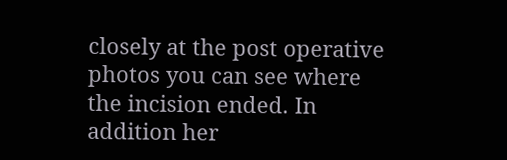closely at the post operative photos you can see where the incision ended. In addition her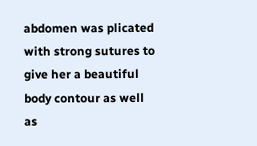abdomen was plicated with strong sutures to give her a beautiful body contour as well as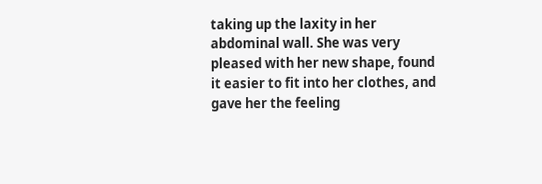taking up the laxity in her abdominal wall. She was very pleased with her new shape, found it easier to fit into her clothes, and gave her the feeling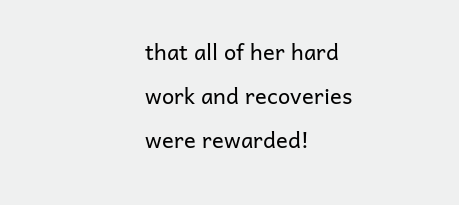that all of her hard work and recoveries were rewarded!